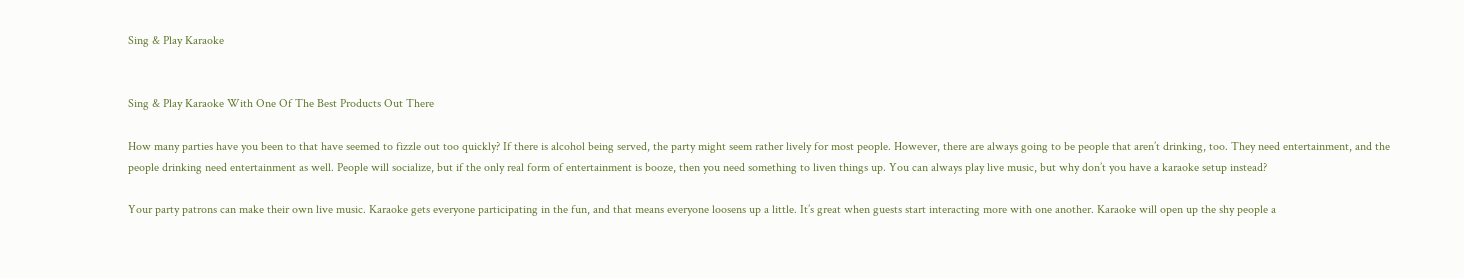Sing & Play Karaoke


Sing & Play Karaoke With One Of The Best Products Out There

How many parties have you been to that have seemed to fizzle out too quickly? If there is alcohol being served, the party might seem rather lively for most people. However, there are always going to be people that aren’t drinking, too. They need entertainment, and the people drinking need entertainment as well. People will socialize, but if the only real form of entertainment is booze, then you need something to liven things up. You can always play live music, but why don’t you have a karaoke setup instead?

Your party patrons can make their own live music. Karaoke gets everyone participating in the fun, and that means everyone loosens up a little. It’s great when guests start interacting more with one another. Karaoke will open up the shy people a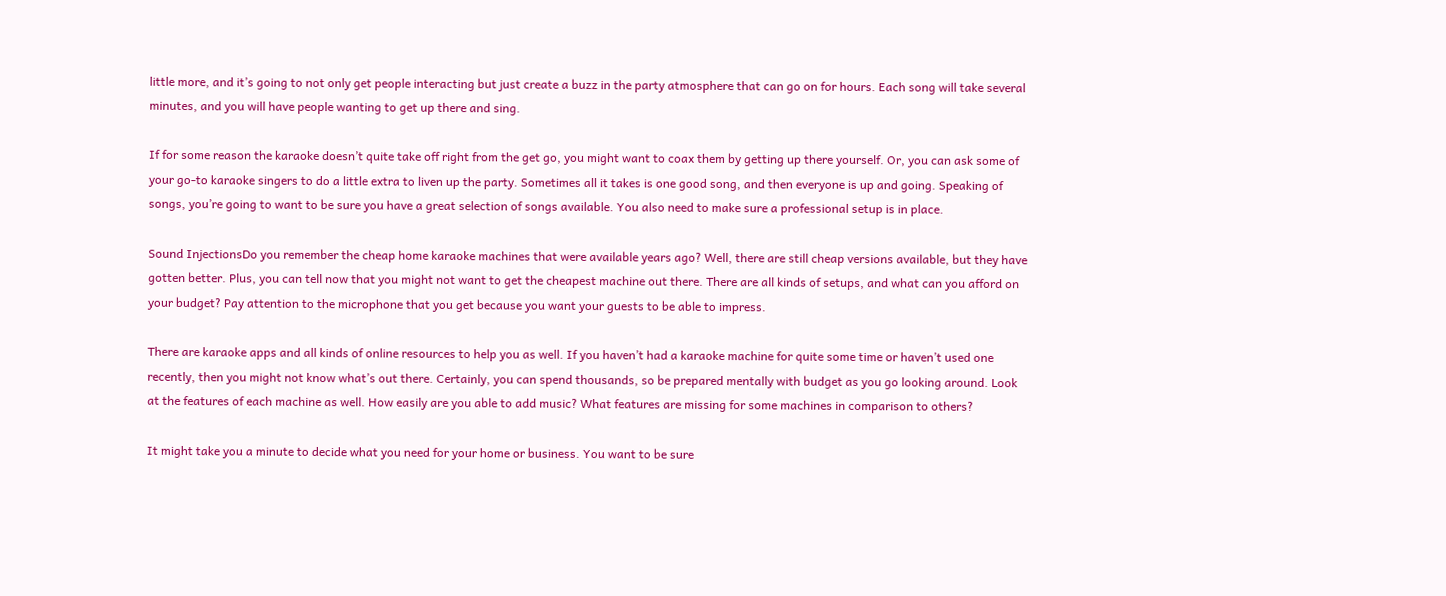little more, and it’s going to not only get people interacting but just create a buzz in the party atmosphere that can go on for hours. Each song will take several minutes, and you will have people wanting to get up there and sing.

If for some reason the karaoke doesn’t quite take off right from the get go, you might want to coax them by getting up there yourself. Or, you can ask some of your go-to karaoke singers to do a little extra to liven up the party. Sometimes all it takes is one good song, and then everyone is up and going. Speaking of songs, you’re going to want to be sure you have a great selection of songs available. You also need to make sure a professional setup is in place.

Sound InjectionsDo you remember the cheap home karaoke machines that were available years ago? Well, there are still cheap versions available, but they have gotten better. Plus, you can tell now that you might not want to get the cheapest machine out there. There are all kinds of setups, and what can you afford on your budget? Pay attention to the microphone that you get because you want your guests to be able to impress.

There are karaoke apps and all kinds of online resources to help you as well. If you haven’t had a karaoke machine for quite some time or haven’t used one recently, then you might not know what’s out there. Certainly, you can spend thousands, so be prepared mentally with budget as you go looking around. Look at the features of each machine as well. How easily are you able to add music? What features are missing for some machines in comparison to others?

It might take you a minute to decide what you need for your home or business. You want to be sure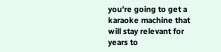you’re going to get a karaoke machine that will stay relevant for years to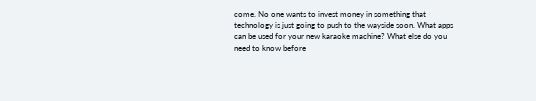come. No one wants to invest money in something that technology is just going to push to the wayside soon. What apps can be used for your new karaoke machine? What else do you need to know before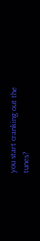you start cranking out the tunes?